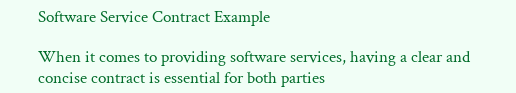Software Service Contract Example

When it comes to providing software services, having a clear and concise contract is essential for both parties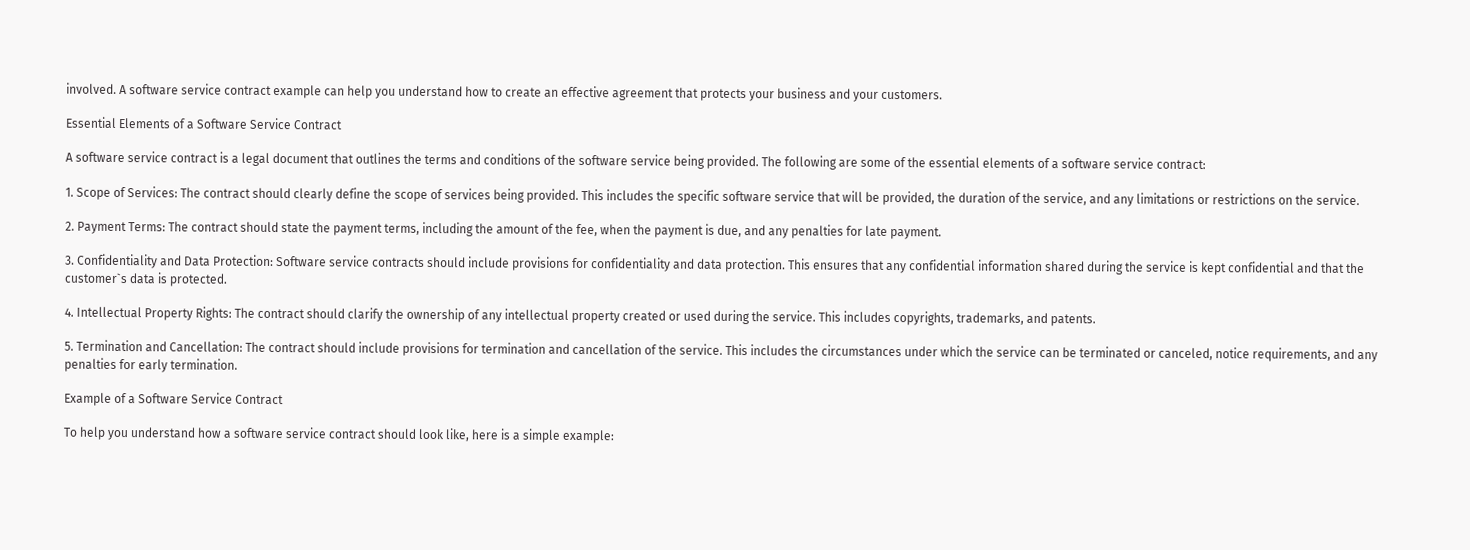involved. A software service contract example can help you understand how to create an effective agreement that protects your business and your customers.

Essential Elements of a Software Service Contract

A software service contract is a legal document that outlines the terms and conditions of the software service being provided. The following are some of the essential elements of a software service contract:

1. Scope of Services: The contract should clearly define the scope of services being provided. This includes the specific software service that will be provided, the duration of the service, and any limitations or restrictions on the service.

2. Payment Terms: The contract should state the payment terms, including the amount of the fee, when the payment is due, and any penalties for late payment.

3. Confidentiality and Data Protection: Software service contracts should include provisions for confidentiality and data protection. This ensures that any confidential information shared during the service is kept confidential and that the customer`s data is protected.

4. Intellectual Property Rights: The contract should clarify the ownership of any intellectual property created or used during the service. This includes copyrights, trademarks, and patents.

5. Termination and Cancellation: The contract should include provisions for termination and cancellation of the service. This includes the circumstances under which the service can be terminated or canceled, notice requirements, and any penalties for early termination.

Example of a Software Service Contract

To help you understand how a software service contract should look like, here is a simple example: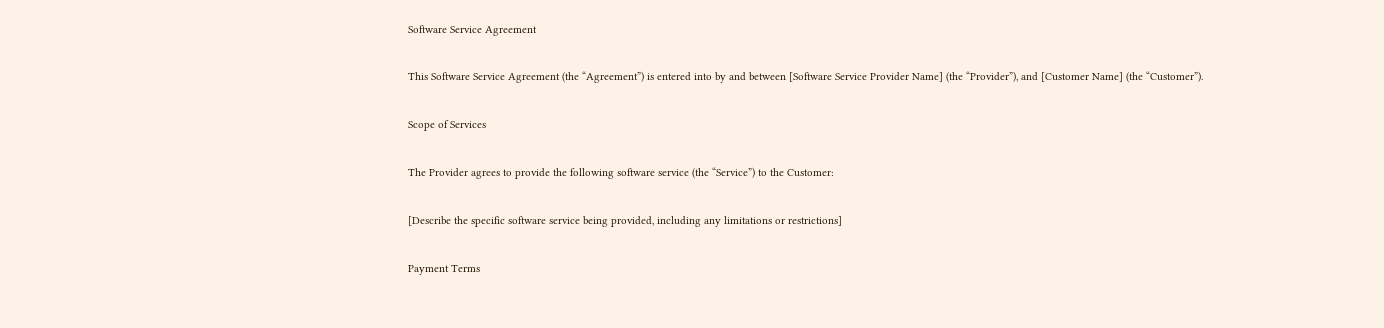Software Service Agreement

This Software Service Agreement (the “Agreement”) is entered into by and between [Software Service Provider Name] (the “Provider”), and [Customer Name] (the “Customer”).

Scope of Services

The Provider agrees to provide the following software service (the “Service”) to the Customer:

[Describe the specific software service being provided, including any limitations or restrictions]

Payment Terms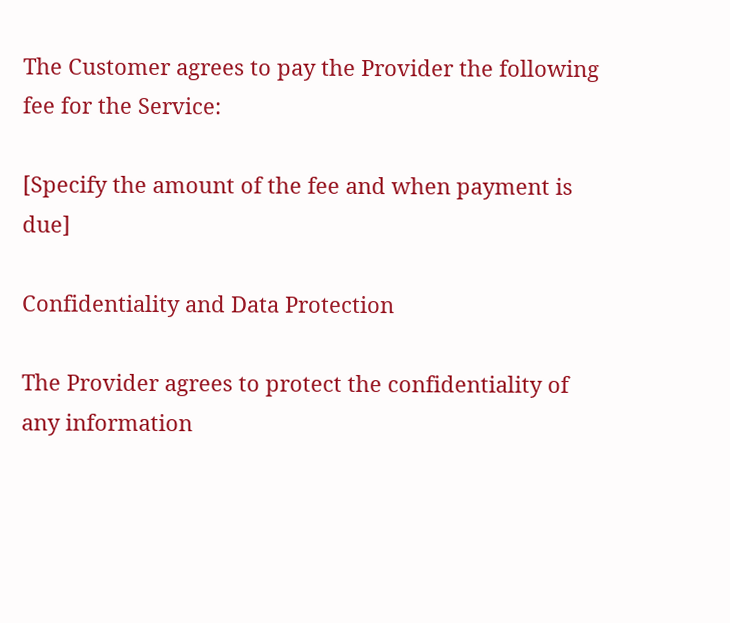The Customer agrees to pay the Provider the following fee for the Service:

[Specify the amount of the fee and when payment is due]

Confidentiality and Data Protection

The Provider agrees to protect the confidentiality of any information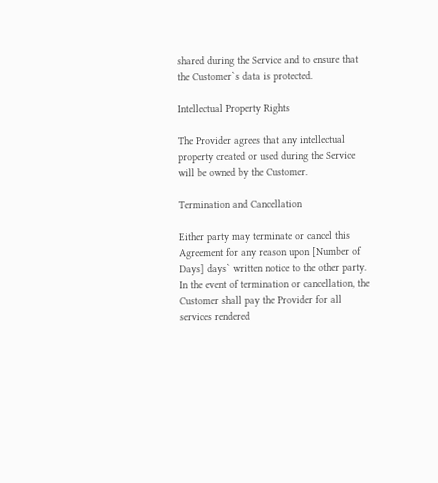shared during the Service and to ensure that the Customer`s data is protected.

Intellectual Property Rights

The Provider agrees that any intellectual property created or used during the Service will be owned by the Customer.

Termination and Cancellation

Either party may terminate or cancel this Agreement for any reason upon [Number of Days] days` written notice to the other party. In the event of termination or cancellation, the Customer shall pay the Provider for all services rendered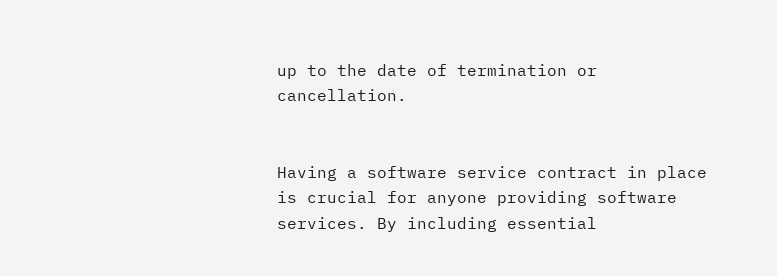up to the date of termination or cancellation.


Having a software service contract in place is crucial for anyone providing software services. By including essential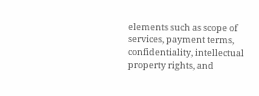elements such as scope of services, payment terms, confidentiality, intellectual property rights, and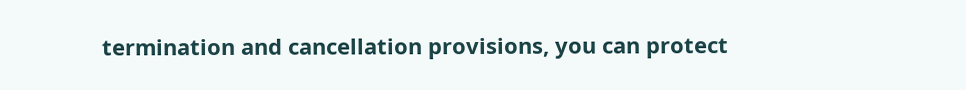termination and cancellation provisions, you can protect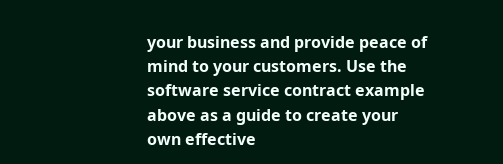your business and provide peace of mind to your customers. Use the software service contract example above as a guide to create your own effective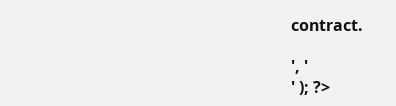contract.

', '
' ); ?>